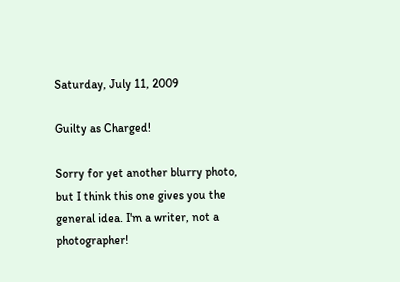Saturday, July 11, 2009

Guilty as Charged!

Sorry for yet another blurry photo, but I think this one gives you the general idea. I'm a writer, not a photographer!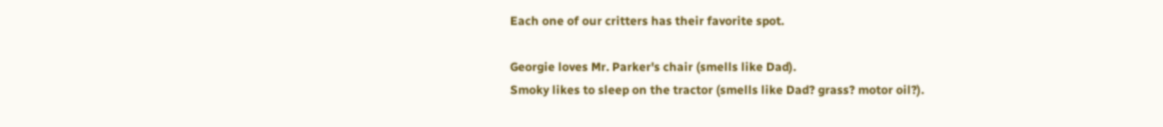Each one of our critters has their favorite spot.

Georgie loves Mr. Parker's chair (smells like Dad).
Smoky likes to sleep on the tractor (smells like Dad? grass? motor oil?).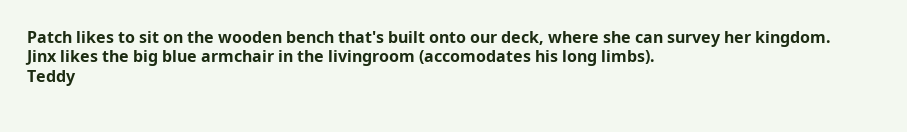Patch likes to sit on the wooden bench that's built onto our deck, where she can survey her kingdom.
Jinx likes the big blue armchair in the livingroom (accomodates his long limbs).
Teddy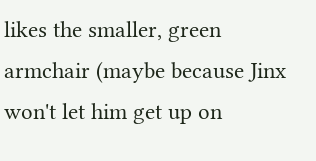likes the smaller, green armchair (maybe because Jinx won't let him get up on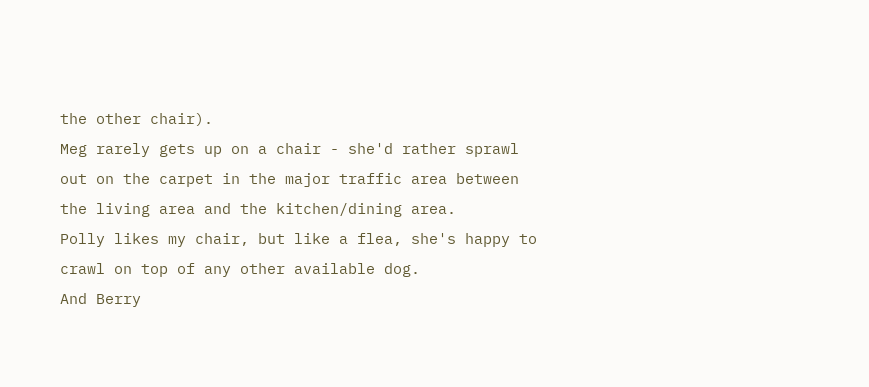the other chair).
Meg rarely gets up on a chair - she'd rather sprawl out on the carpet in the major traffic area between the living area and the kitchen/dining area.
Polly likes my chair, but like a flea, she's happy to crawl on top of any other available dog.
And Berry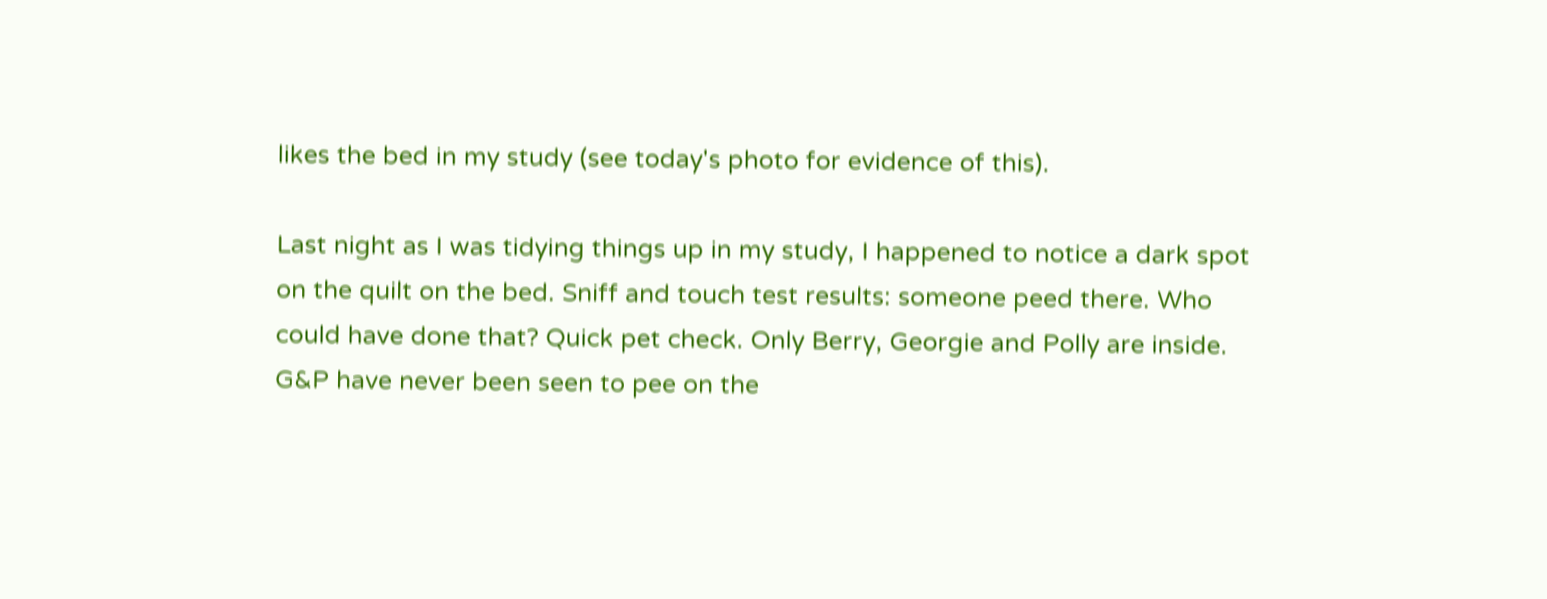likes the bed in my study (see today's photo for evidence of this).

Last night as I was tidying things up in my study, I happened to notice a dark spot on the quilt on the bed. Sniff and touch test results: someone peed there. Who could have done that? Quick pet check. Only Berry, Georgie and Polly are inside. G&P have never been seen to pee on the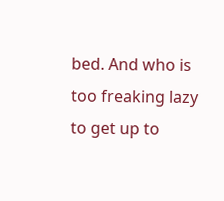bed. And who is too freaking lazy to get up to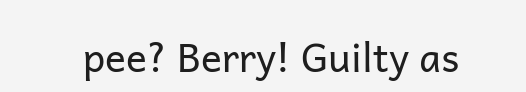pee? Berry! Guilty as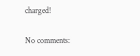charged!

No comments: